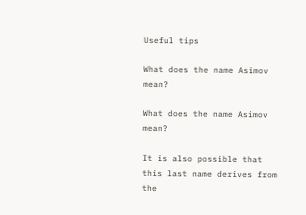Useful tips

What does the name Asimov mean?

What does the name Asimov mean?

It is also possible that this last name derives from the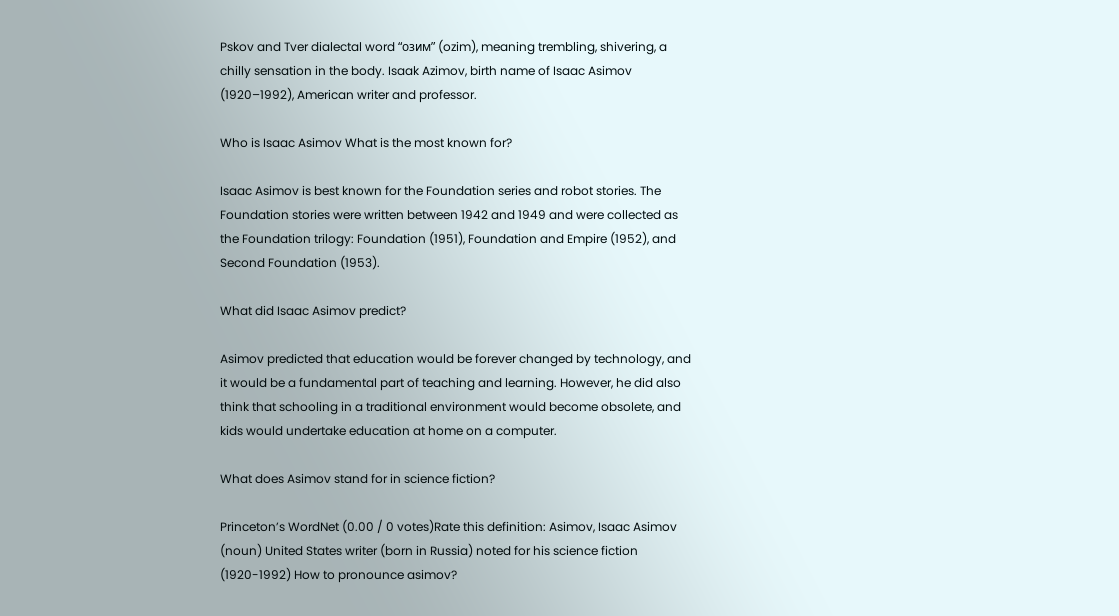Pskov and Tver dialectal word “озим” (ozim), meaning trembling, shivering, a chilly sensation in the body. Isaak Azimov, birth name of Isaac Asimov (1920–1992), American writer and professor.

Who is Isaac Asimov What is the most known for?

Isaac Asimov is best known for the Foundation series and robot stories. The Foundation stories were written between 1942 and 1949 and were collected as the Foundation trilogy: Foundation (1951), Foundation and Empire (1952), and Second Foundation (1953).

What did Isaac Asimov predict?

Asimov predicted that education would be forever changed by technology, and it would be a fundamental part of teaching and learning. However, he did also think that schooling in a traditional environment would become obsolete, and kids would undertake education at home on a computer.

What does Asimov stand for in science fiction?

Princeton’s WordNet (0.00 / 0 votes)Rate this definition: Asimov, Isaac Asimov (noun) United States writer (born in Russia) noted for his science fiction (1920-1992) How to pronounce asimov?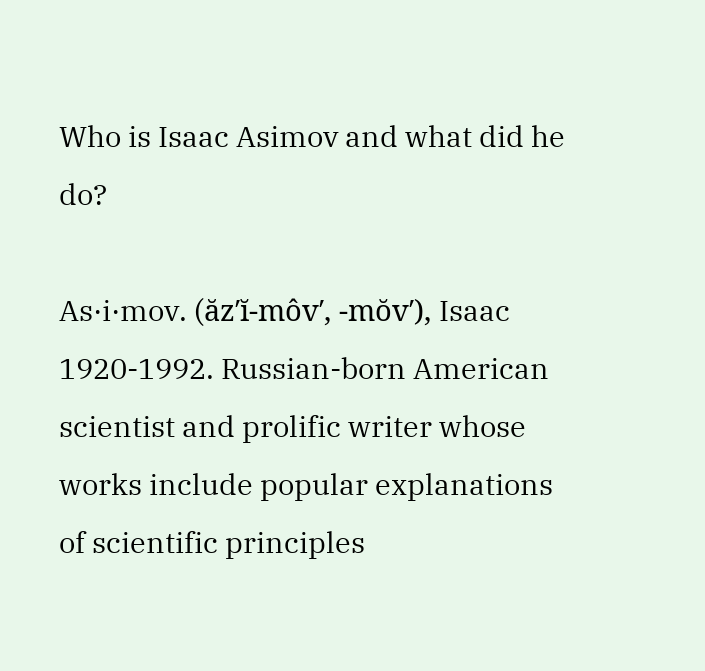Who is Isaac Asimov and what did he do?

As·i·mov. (ăz′ĭ-môv′, -mŏv′), Isaac 1920-1992. Russian-born American scientist and prolific writer whose works include popular explanations of scientific principles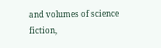and volumes of science fiction,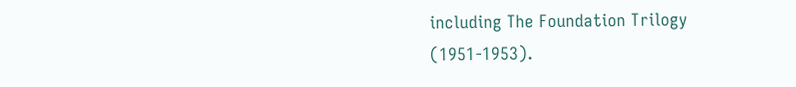including The Foundation Trilogy (1951-1953).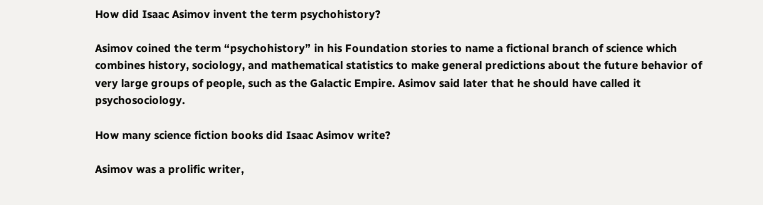How did Isaac Asimov invent the term psychohistory?

Asimov coined the term “psychohistory” in his Foundation stories to name a fictional branch of science which combines history, sociology, and mathematical statistics to make general predictions about the future behavior of very large groups of people, such as the Galactic Empire. Asimov said later that he should have called it psychosociology.

How many science fiction books did Isaac Asimov write?

Asimov was a prolific writer,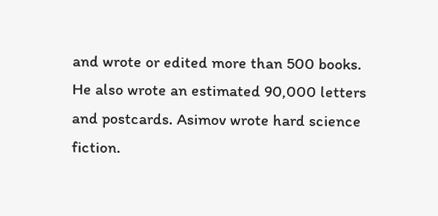and wrote or edited more than 500 books. He also wrote an estimated 90,000 letters and postcards. Asimov wrote hard science fiction.